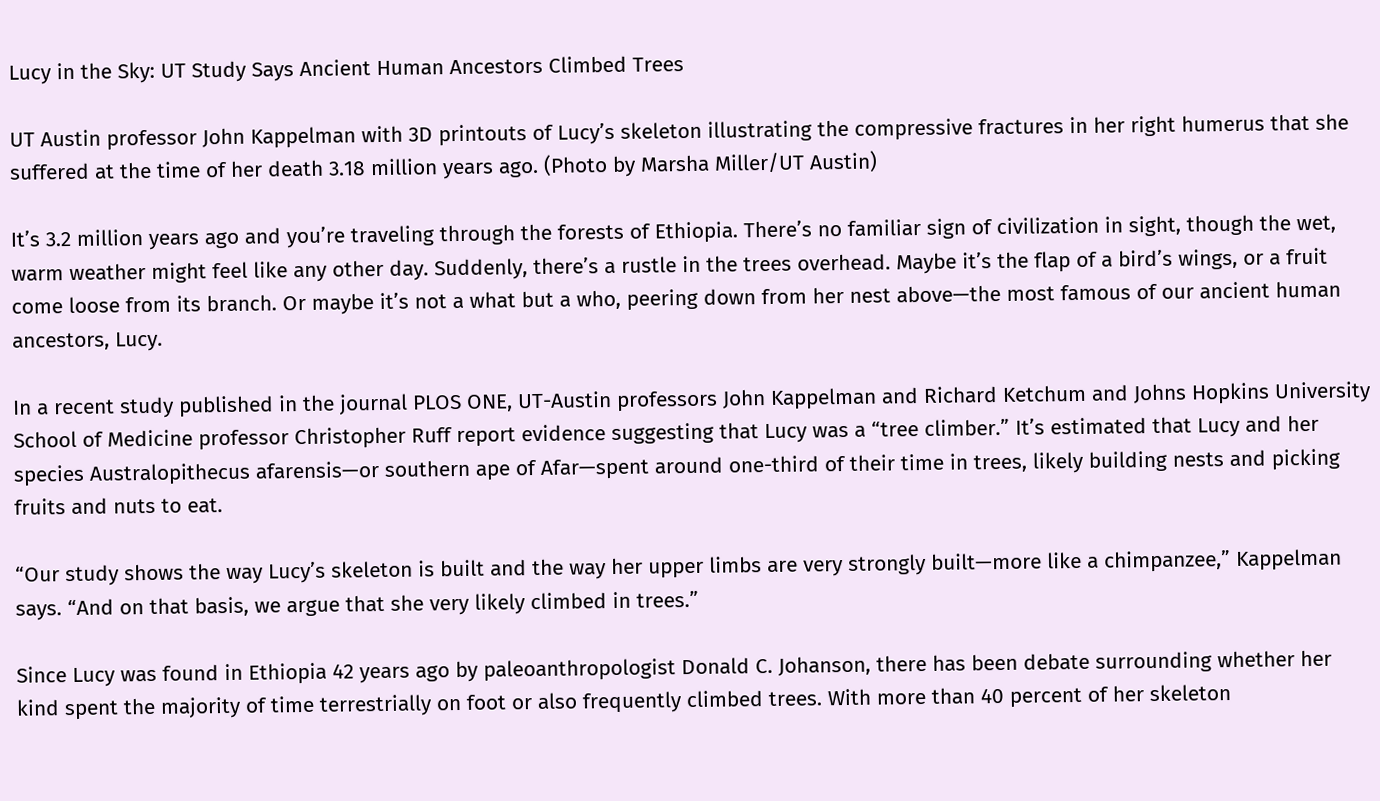Lucy in the Sky: UT Study Says Ancient Human Ancestors Climbed Trees

UT Austin professor John Kappelman with 3D printouts of Lucy’s skeleton illustrating the compressive fractures in her right humerus that she suffered at the time of her death 3.18 million years ago. (Photo by Marsha Miller/UT Austin)

It’s 3.2 million years ago and you’re traveling through the forests of Ethiopia. There’s no familiar sign of civilization in sight, though the wet, warm weather might feel like any other day. Suddenly, there’s a rustle in the trees overhead. Maybe it’s the flap of a bird’s wings, or a fruit come loose from its branch. Or maybe it’s not a what but a who, peering down from her nest above—the most famous of our ancient human ancestors, Lucy.

In a recent study published in the journal PLOS ONE, UT-Austin professors John Kappelman and Richard Ketchum and Johns Hopkins University School of Medicine professor Christopher Ruff report evidence suggesting that Lucy was a “tree climber.” It’s estimated that Lucy and her species Australopithecus afarensis—or southern ape of Afar—spent around one-third of their time in trees, likely building nests and picking fruits and nuts to eat.

“Our study shows the way Lucy’s skeleton is built and the way her upper limbs are very strongly built—more like a chimpanzee,” Kappelman says. “And on that basis, we argue that she very likely climbed in trees.”

Since Lucy was found in Ethiopia 42 years ago by paleoanthropologist Donald C. Johanson, there has been debate surrounding whether her kind spent the majority of time terrestrially on foot or also frequently climbed trees. With more than 40 percent of her skeleton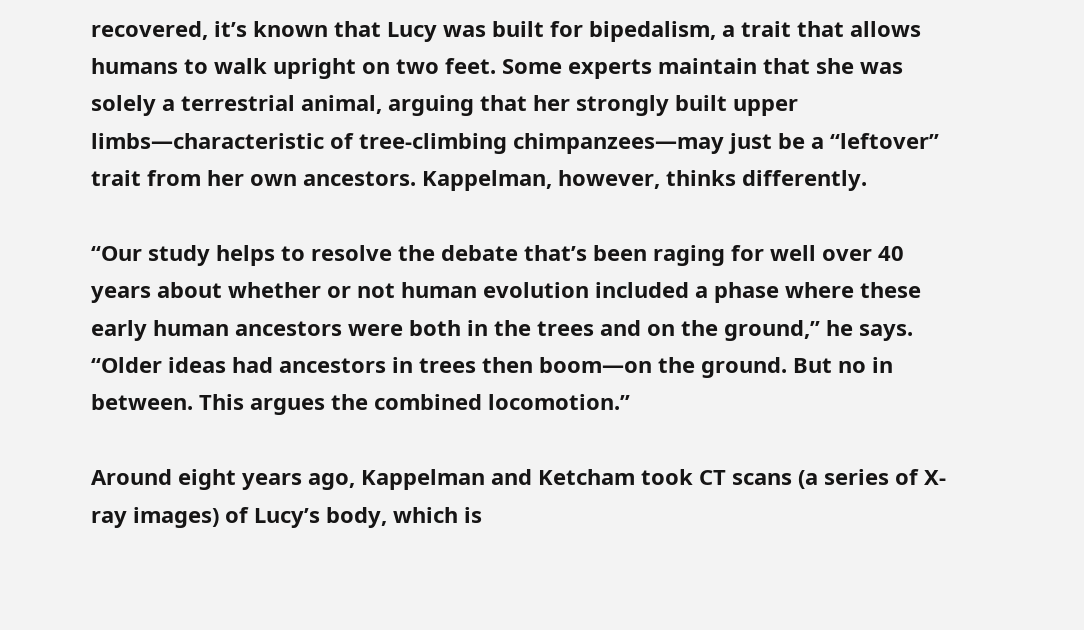recovered, it’s known that Lucy was built for bipedalism, a trait that allows humans to walk upright on two feet. Some experts maintain that she was solely a terrestrial animal, arguing that her strongly built upper limbs—characteristic of tree-climbing chimpanzees—may just be a “leftover” trait from her own ancestors. Kappelman, however, thinks differently.

“Our study helps to resolve the debate that’s been raging for well over 40 years about whether or not human evolution included a phase where these early human ancestors were both in the trees and on the ground,” he says. “Older ideas had ancestors in trees then boom—on the ground. But no in between. This argues the combined locomotion.”

Around eight years ago, Kappelman and Ketcham took CT scans (a series of X-ray images) of Lucy’s body, which is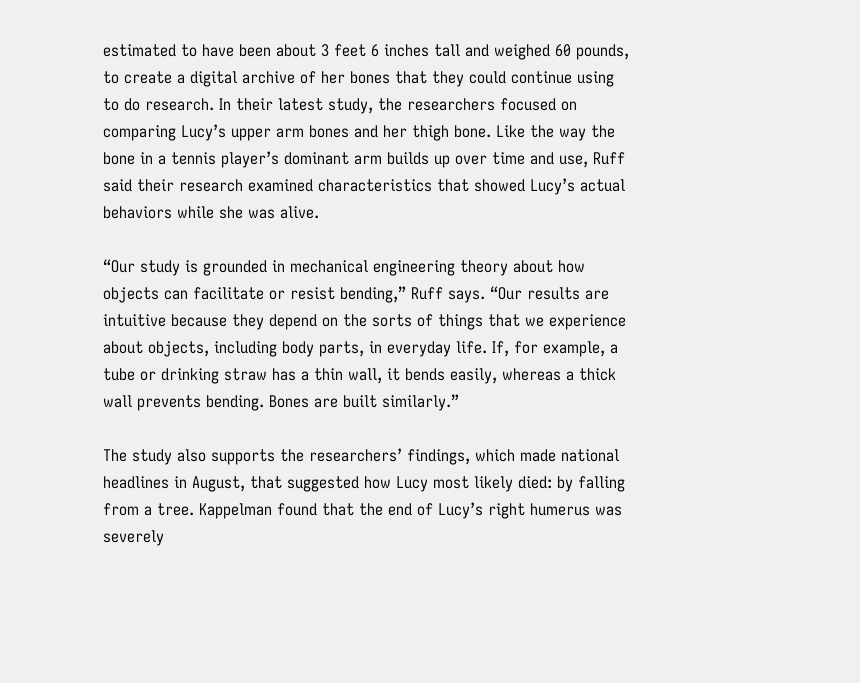estimated to have been about 3 feet 6 inches tall and weighed 60 pounds, to create a digital archive of her bones that they could continue using to do research. In their latest study, the researchers focused on comparing Lucy’s upper arm bones and her thigh bone. Like the way the bone in a tennis player’s dominant arm builds up over time and use, Ruff said their research examined characteristics that showed Lucy’s actual behaviors while she was alive.

“Our study is grounded in mechanical engineering theory about how objects can facilitate or resist bending,” Ruff says. “Our results are intuitive because they depend on the sorts of things that we experience about objects, including body parts, in everyday life. If, for example, a tube or drinking straw has a thin wall, it bends easily, whereas a thick wall prevents bending. Bones are built similarly.”

The study also supports the researchers’ findings, which made national headlines in August, that suggested how Lucy most likely died: by falling from a tree. Kappelman found that the end of Lucy’s right humerus was severely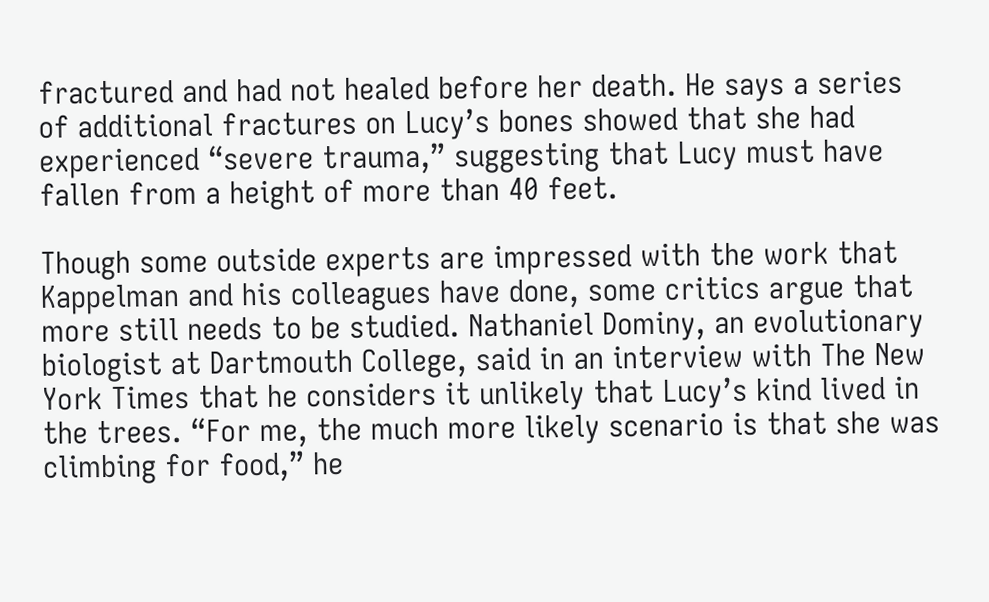fractured and had not healed before her death. He says a series of additional fractures on Lucy’s bones showed that she had experienced “severe trauma,” suggesting that Lucy must have fallen from a height of more than 40 feet.

Though some outside experts are impressed with the work that Kappelman and his colleagues have done, some critics argue that more still needs to be studied. Nathaniel Dominy, an evolutionary biologist at Dartmouth College, said in an interview with The New York Times that he considers it unlikely that Lucy’s kind lived in the trees. “For me, the much more likely scenario is that she was climbing for food,” he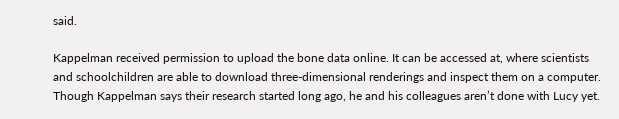said.

Kappelman received permission to upload the bone data online. It can be accessed at, where scientists and schoolchildren are able to download three-dimensional renderings and inspect them on a computer. Though Kappelman says their research started long ago, he and his colleagues aren’t done with Lucy yet.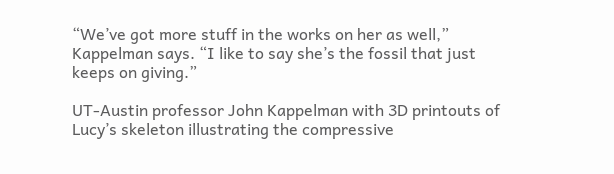“We’ve got more stuff in the works on her as well,” Kappelman says. “I like to say she’s the fossil that just keeps on giving.”

UT-Austin professor John Kappelman with 3D printouts of Lucy’s skeleton illustrating the compressive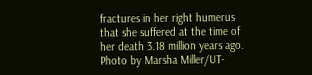fractures in her right humerus that she suffered at the time of her death 3.18 million years ago. Photo by Marsha Miller/UT-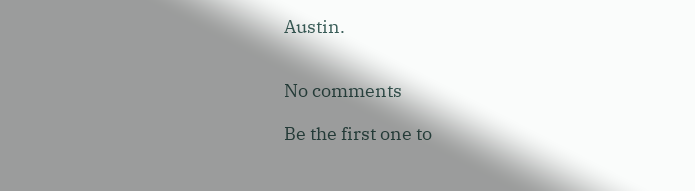Austin.


No comments

Be the first one to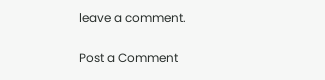leave a comment.

Post a Comment